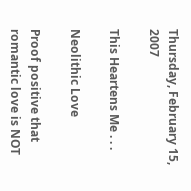Thursday, February 15, 2007

This Heartens Me . . .

Neolithic Love

Proof positive that romantic love is NOT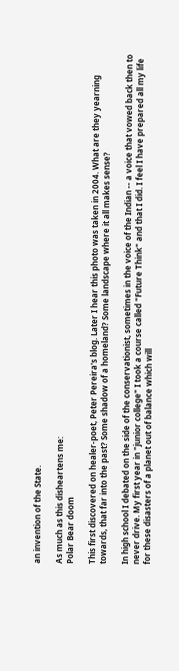an invention of the State.

As much as this disheartens me:
Polar Bear doom

This first discovered on healer-poet, Peter Pereira's blog. Later I hear this photo was taken in 2004. What are they yearning towards, that far into the past? Some shadow of a homeland? Some landscape where it all makes sense?

In high school I debated on the side of the conservationist, sometimes in the voice of the Indian -- a voice that vowed back then to never drive. My first year in "junior college" I took a course called "Future Think" and that I did. I feel I have prepared all my life for these disasters of a planet out of balance which will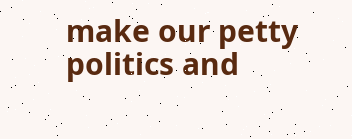make our petty politics and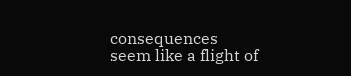consequences seem like a flight of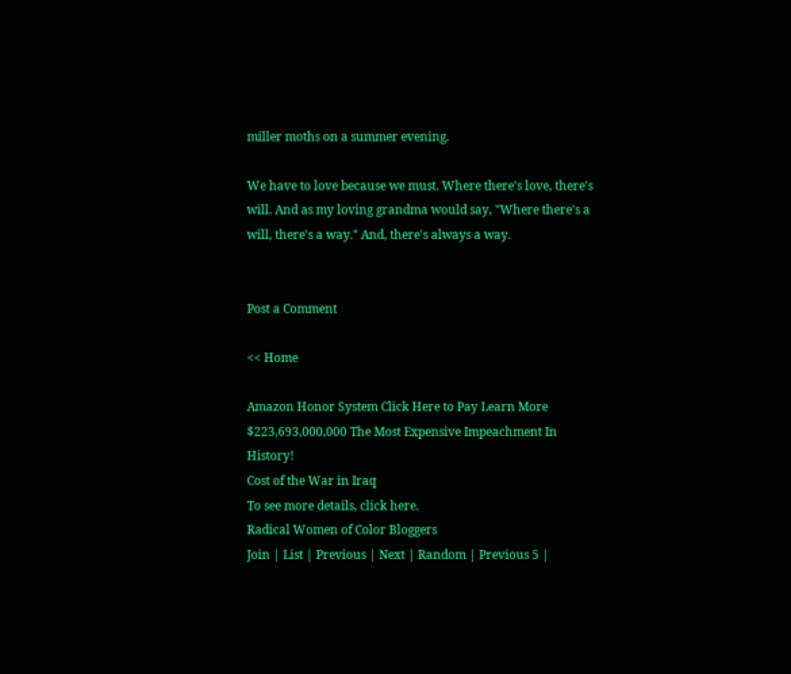miller moths on a summer evening.

We have to love because we must. Where there's love, there's will. And as my loving grandma would say, "Where there's a will, there's a way." And, there's always a way.


Post a Comment

<< Home

Amazon Honor System Click Here to Pay Learn More
$223,693,000,000 The Most Expensive Impeachment In History!
Cost of the War in Iraq
To see more details, click here.
Radical Women of Color Bloggers
Join | List | Previous | Next | Random | Previous 5 |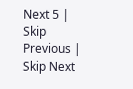Next 5 | Skip Previous | Skip Next